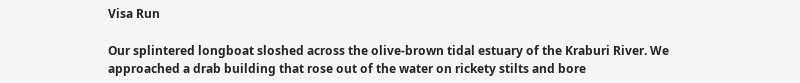Visa Run

Our splintered longboat sloshed across the olive-brown tidal estuary of the Kraburi River. We approached a drab building that rose out of the water on rickety stilts and bore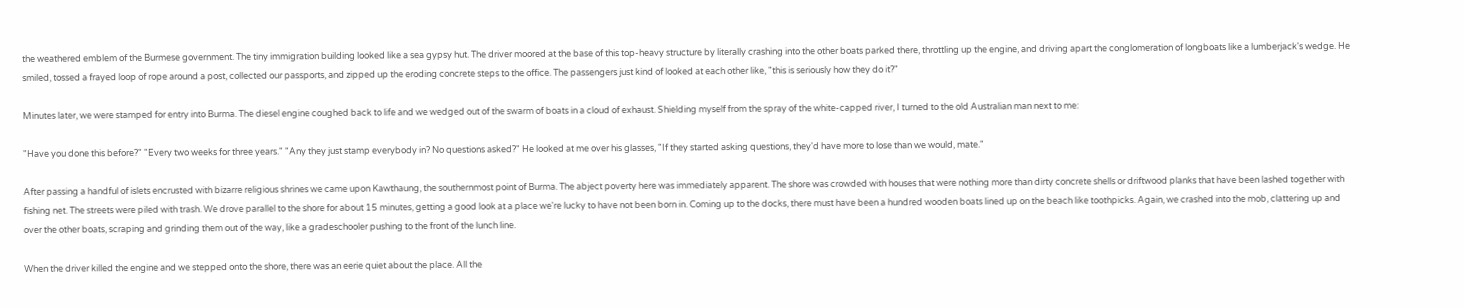the weathered emblem of the Burmese government. The tiny immigration building looked like a sea gypsy hut. The driver moored at the base of this top-heavy structure by literally crashing into the other boats parked there, throttling up the engine, and driving apart the conglomeration of longboats like a lumberjack's wedge. He smiled, tossed a frayed loop of rope around a post, collected our passports, and zipped up the eroding concrete steps to the office. The passengers just kind of looked at each other like, "this is seriously how they do it?"

Minutes later, we were stamped for entry into Burma. The diesel engine coughed back to life and we wedged out of the swarm of boats in a cloud of exhaust. Shielding myself from the spray of the white-capped river, I turned to the old Australian man next to me:

"Have you done this before?" "Every two weeks for three years." "Any they just stamp everybody in? No questions asked?" He looked at me over his glasses, "If they started asking questions, they'd have more to lose than we would, mate."

After passing a handful of islets encrusted with bizarre religious shrines we came upon Kawthaung, the southernmost point of Burma. The abject poverty here was immediately apparent. The shore was crowded with houses that were nothing more than dirty concrete shells or driftwood planks that have been lashed together with fishing net. The streets were piled with trash. We drove parallel to the shore for about 15 minutes, getting a good look at a place we're lucky to have not been born in. Coming up to the docks, there must have been a hundred wooden boats lined up on the beach like toothpicks. Again, we crashed into the mob, clattering up and over the other boats, scraping and grinding them out of the way, like a gradeschooler pushing to the front of the lunch line.

When the driver killed the engine and we stepped onto the shore, there was an eerie quiet about the place. All the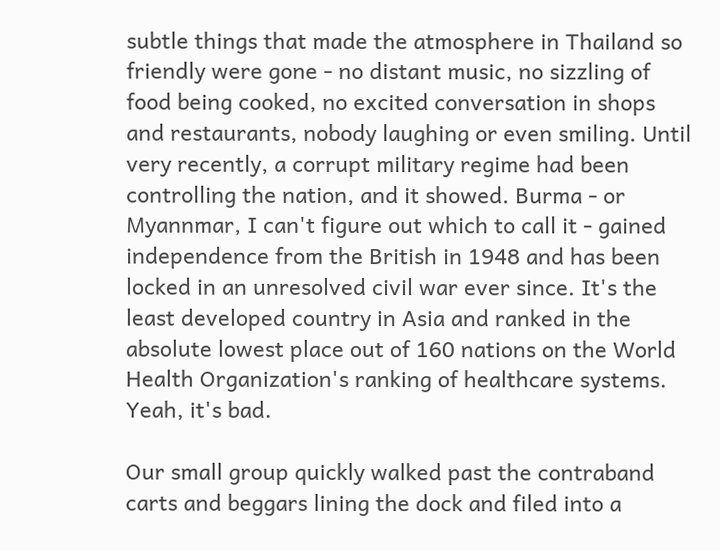subtle things that made the atmosphere in Thailand so friendly were gone - no distant music, no sizzling of food being cooked, no excited conversation in shops and restaurants, nobody laughing or even smiling. Until very recently, a corrupt military regime had been controlling the nation, and it showed. Burma - or Myannmar, I can't figure out which to call it - gained independence from the British in 1948 and has been locked in an unresolved civil war ever since. It's the least developed country in Asia and ranked in the absolute lowest place out of 160 nations on the World Health Organization's ranking of healthcare systems. Yeah, it's bad.

Our small group quickly walked past the contraband carts and beggars lining the dock and filed into a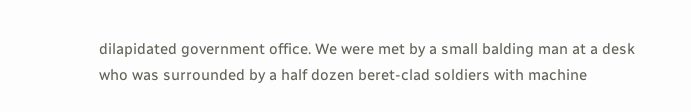dilapidated government office. We were met by a small balding man at a desk who was surrounded by a half dozen beret-clad soldiers with machine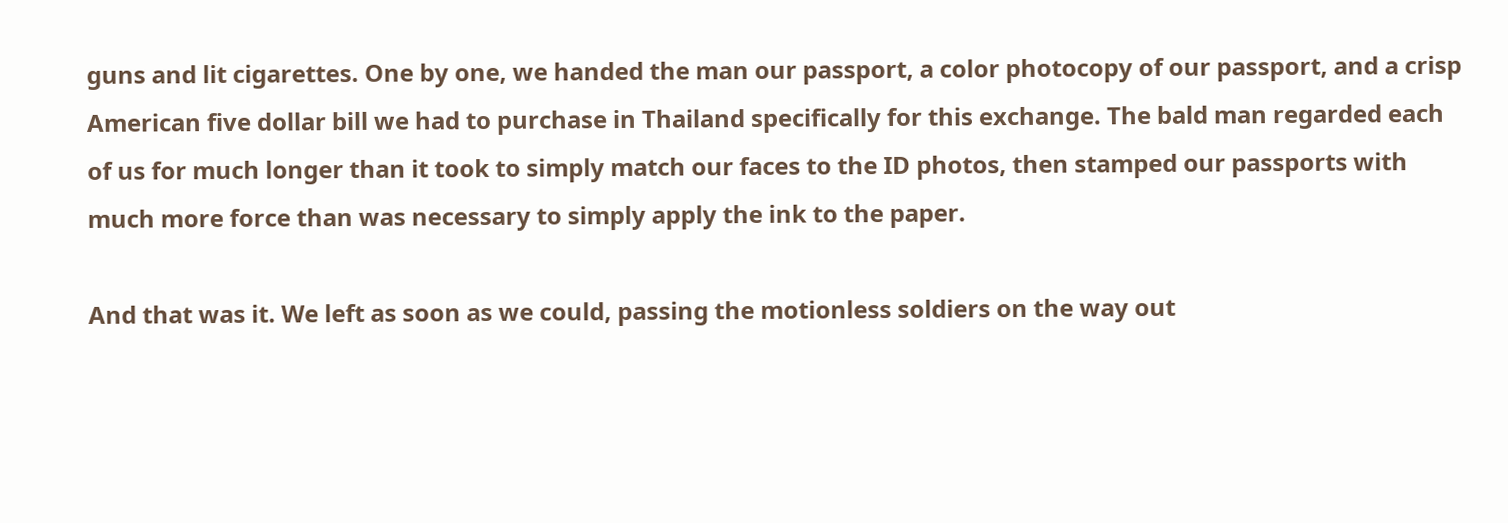guns and lit cigarettes. One by one, we handed the man our passport, a color photocopy of our passport, and a crisp American five dollar bill we had to purchase in Thailand specifically for this exchange. The bald man regarded each of us for much longer than it took to simply match our faces to the ID photos, then stamped our passports with much more force than was necessary to simply apply the ink to the paper.

And that was it. We left as soon as we could, passing the motionless soldiers on the way out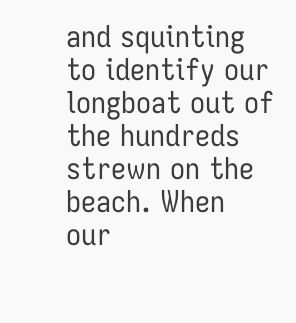and squinting to identify our longboat out of the hundreds strewn on the beach. When our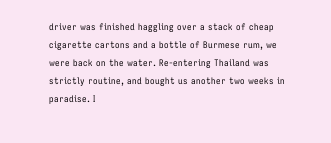driver was finished haggling over a stack of cheap cigarette cartons and a bottle of Burmese rum, we were back on the water. Re-entering Thailand was strictly routine, and bought us another two weeks in paradise. I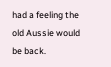had a feeling the old Aussie would be back.